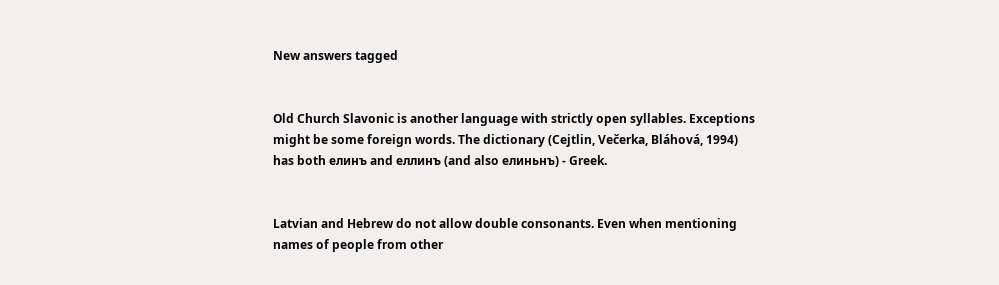New answers tagged


Old Church Slavonic is another language with strictly open syllables. Exceptions might be some foreign words. The dictionary (Cejtlin, Večerka, Bláhová, 1994) has both елинъ and еллинъ (and also елиньнъ) - Greek.


Latvian and Hebrew do not allow double consonants. Even when mentioning names of people from other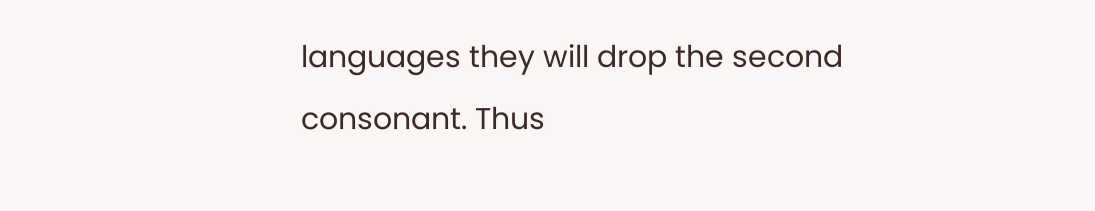languages they will drop the second consonant. Thus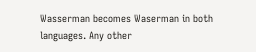Wasserman becomes Waserman in both languages. Any other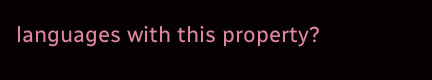languages with this property?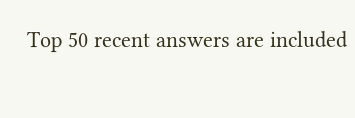Top 50 recent answers are included